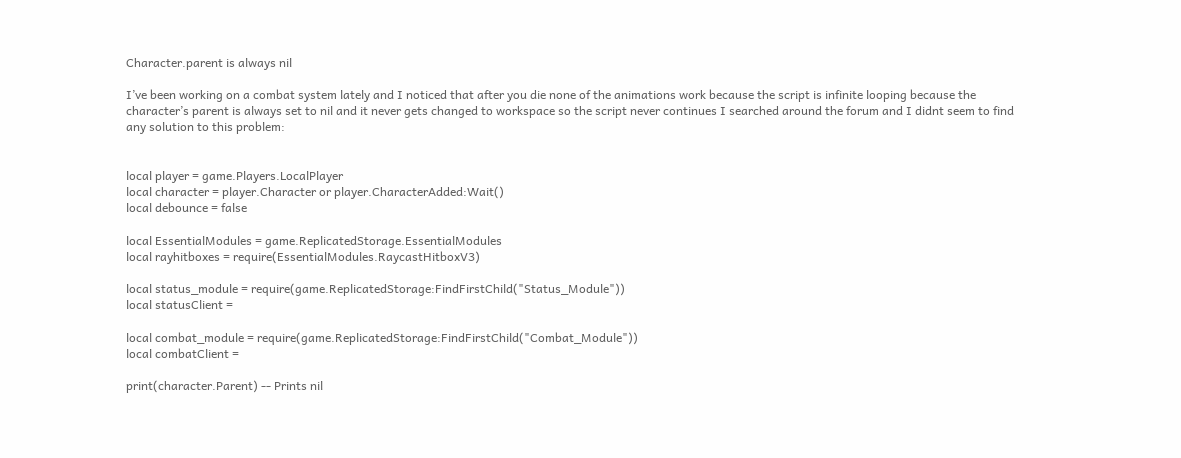Character.parent is always nil

I’ve been working on a combat system lately and I noticed that after you die none of the animations work because the script is infinite looping because the character’s parent is always set to nil and it never gets changed to workspace so the script never continues I searched around the forum and I didnt seem to find any solution to this problem:


local player = game.Players.LocalPlayer
local character = player.Character or player.CharacterAdded:Wait()
local debounce = false

local EssentialModules = game.ReplicatedStorage.EssentialModules
local rayhitboxes = require(EssentialModules.RaycastHitboxV3)

local status_module = require(game.ReplicatedStorage:FindFirstChild("Status_Module"))
local statusClient =

local combat_module = require(game.ReplicatedStorage:FindFirstChild("Combat_Module"))
local combatClient =

print(character.Parent) -- Prints nil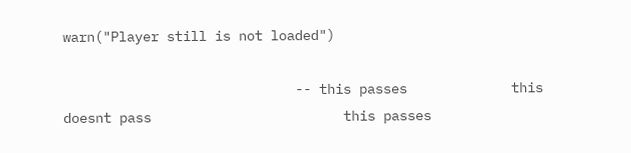warn("Player still is not loaded")

                             -- this passes             this doesnt pass                        this passes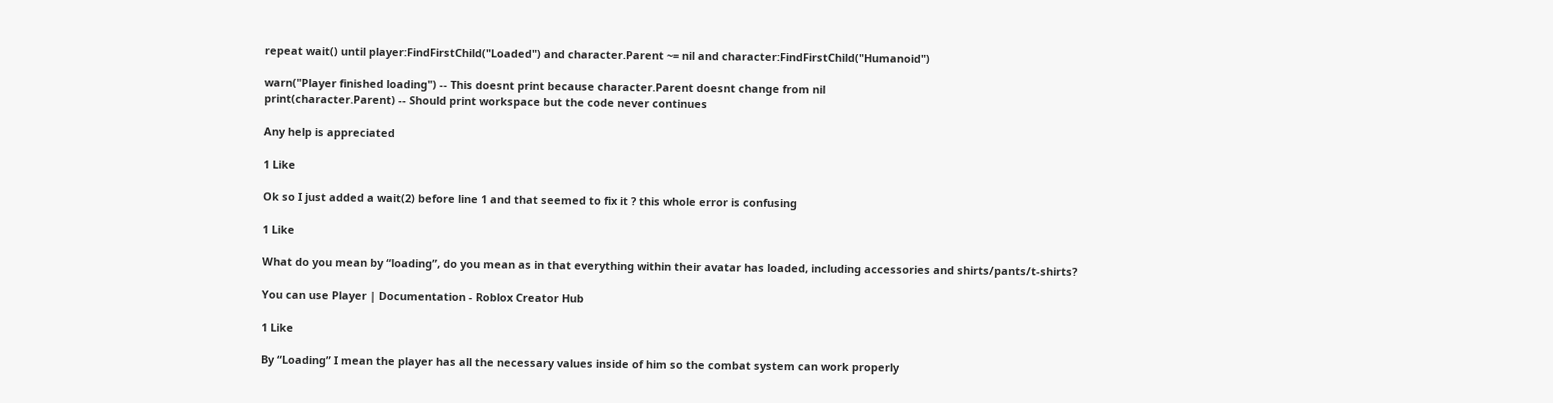repeat wait() until player:FindFirstChild("Loaded") and character.Parent ~= nil and character:FindFirstChild("Humanoid")

warn("Player finished loading") -- This doesnt print because character.Parent doesnt change from nil
print(character.Parent) -- Should print workspace but the code never continues

Any help is appreciated

1 Like

Ok so I just added a wait(2) before line 1 and that seemed to fix it ? this whole error is confusing

1 Like

What do you mean by “loading”, do you mean as in that everything within their avatar has loaded, including accessories and shirts/pants/t-shirts?

You can use Player | Documentation - Roblox Creator Hub

1 Like

By “Loading” I mean the player has all the necessary values inside of him so the combat system can work properly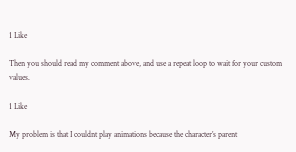1 Like

Then you should read my comment above, and use a repeat loop to wait for your custom values.

1 Like

My problem is that I couldnt play animations because the character’s parent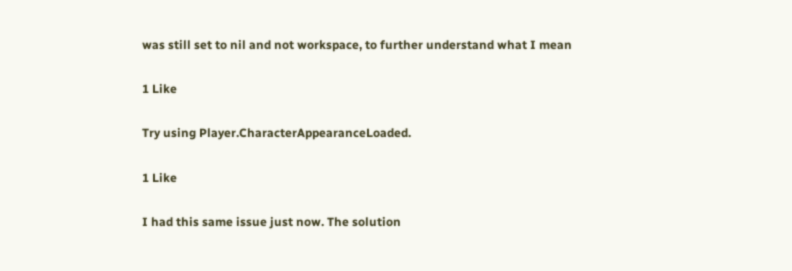was still set to nil and not workspace, to further understand what I mean

1 Like

Try using Player.CharacterAppearanceLoaded.

1 Like

I had this same issue just now. The solution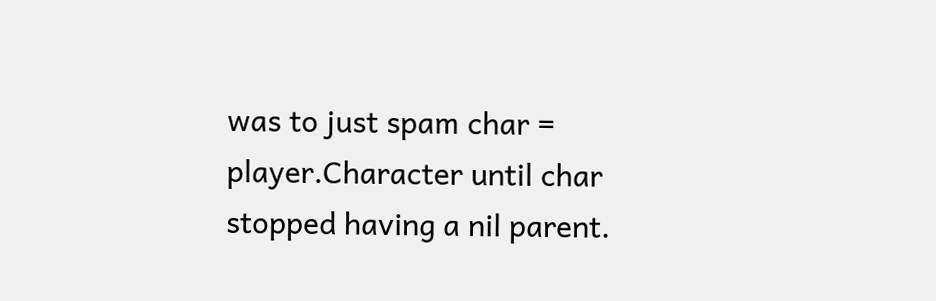was to just spam char = player.Character until char stopped having a nil parent.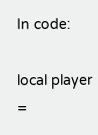In code:

local player =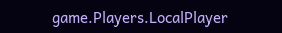game.Players.LocalPlayer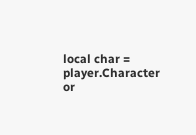local char = player.Character or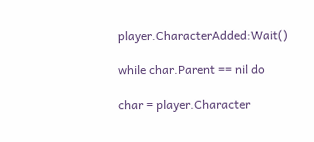player.CharacterAdded:Wait()

while char.Parent == nil do

char = player.Character